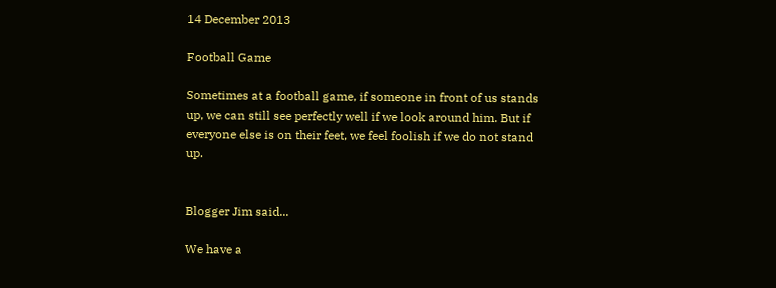14 December 2013

Football Game

Sometimes at a football game, if someone in front of us stands up, we can still see perfectly well if we look around him. But if everyone else is on their feet, we feel foolish if we do not stand up.


Blogger Jim said...

We have a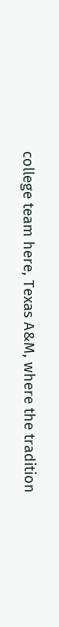college team here, Texas A&M, where the tradition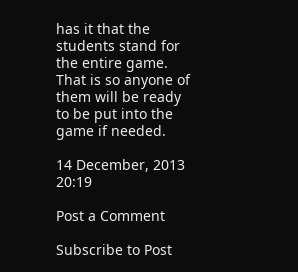has it that the students stand for the entire game. That is so anyone of them will be ready to be put into the game if needed.

14 December, 2013 20:19

Post a Comment

Subscribe to Post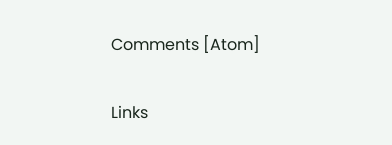Comments [Atom]

Links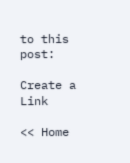to this post:

Create a Link

<< Home